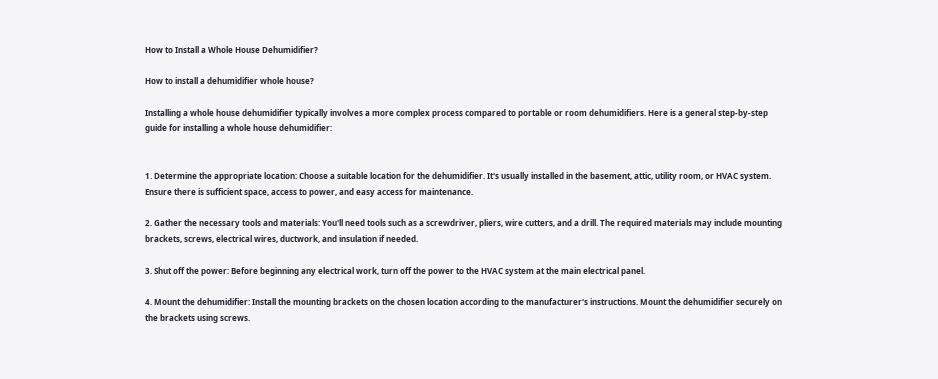How to Install a Whole House Dehumidifier?

How to install a dehumidifier whole house?

Installing a whole house dehumidifier typically involves a more complex process compared to portable or room dehumidifiers. Here is a general step-by-step guide for installing a whole house dehumidifier:


1. Determine the appropriate location: Choose a suitable location for the dehumidifier. It's usually installed in the basement, attic, utility room, or HVAC system. Ensure there is sufficient space, access to power, and easy access for maintenance.

2. Gather the necessary tools and materials: You'll need tools such as a screwdriver, pliers, wire cutters, and a drill. The required materials may include mounting brackets, screws, electrical wires, ductwork, and insulation if needed.

3. Shut off the power: Before beginning any electrical work, turn off the power to the HVAC system at the main electrical panel.

4. Mount the dehumidifier: Install the mounting brackets on the chosen location according to the manufacturer's instructions. Mount the dehumidifier securely on the brackets using screws.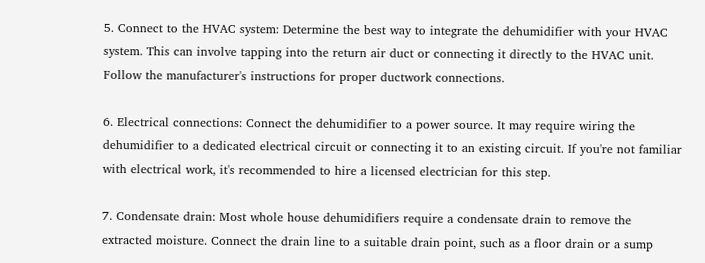5. Connect to the HVAC system: Determine the best way to integrate the dehumidifier with your HVAC system. This can involve tapping into the return air duct or connecting it directly to the HVAC unit. Follow the manufacturer's instructions for proper ductwork connections.

6. Electrical connections: Connect the dehumidifier to a power source. It may require wiring the dehumidifier to a dedicated electrical circuit or connecting it to an existing circuit. If you're not familiar with electrical work, it's recommended to hire a licensed electrician for this step.

7. Condensate drain: Most whole house dehumidifiers require a condensate drain to remove the extracted moisture. Connect the drain line to a suitable drain point, such as a floor drain or a sump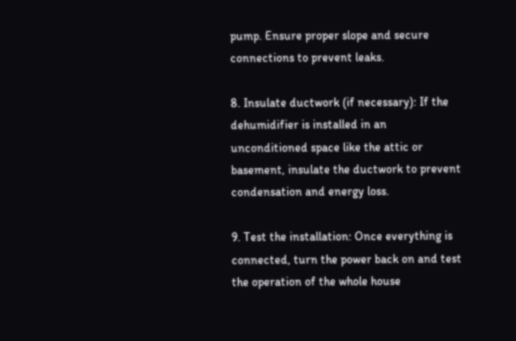pump. Ensure proper slope and secure connections to prevent leaks.

8. Insulate ductwork (if necessary): If the dehumidifier is installed in an unconditioned space like the attic or basement, insulate the ductwork to prevent condensation and energy loss.

9. Test the installation: Once everything is connected, turn the power back on and test the operation of the whole house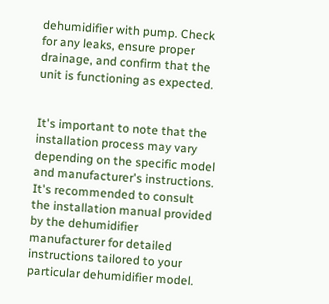dehumidifier with pump. Check for any leaks, ensure proper drainage, and confirm that the unit is functioning as expected.


It's important to note that the installation process may vary depending on the specific model and manufacturer's instructions. It's recommended to consult the installation manual provided by the dehumidifier manufacturer for detailed instructions tailored to your particular dehumidifier model.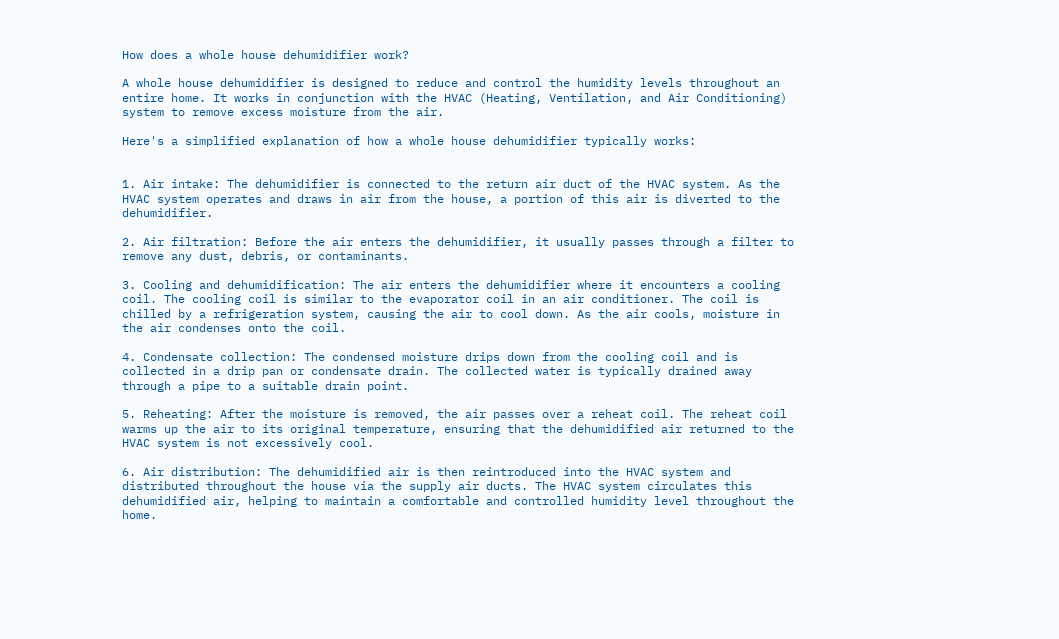How does a whole house dehumidifier work?

A whole house dehumidifier is designed to reduce and control the humidity levels throughout an entire home. It works in conjunction with the HVAC (Heating, Ventilation, and Air Conditioning) system to remove excess moisture from the air.

Here's a simplified explanation of how a whole house dehumidifier typically works:


1. Air intake: The dehumidifier is connected to the return air duct of the HVAC system. As the HVAC system operates and draws in air from the house, a portion of this air is diverted to the dehumidifier.

2. Air filtration: Before the air enters the dehumidifier, it usually passes through a filter to remove any dust, debris, or contaminants.

3. Cooling and dehumidification: The air enters the dehumidifier where it encounters a cooling coil. The cooling coil is similar to the evaporator coil in an air conditioner. The coil is chilled by a refrigeration system, causing the air to cool down. As the air cools, moisture in the air condenses onto the coil.

4. Condensate collection: The condensed moisture drips down from the cooling coil and is collected in a drip pan or condensate drain. The collected water is typically drained away through a pipe to a suitable drain point.

5. Reheating: After the moisture is removed, the air passes over a reheat coil. The reheat coil warms up the air to its original temperature, ensuring that the dehumidified air returned to the HVAC system is not excessively cool.

6. Air distribution: The dehumidified air is then reintroduced into the HVAC system and distributed throughout the house via the supply air ducts. The HVAC system circulates this dehumidified air, helping to maintain a comfortable and controlled humidity level throughout the home.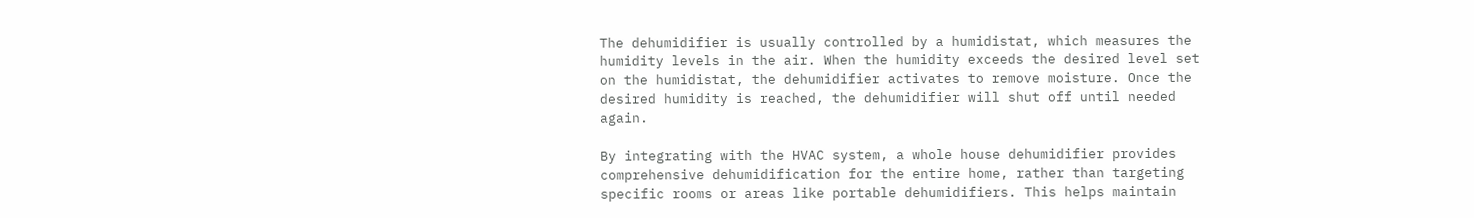The dehumidifier is usually controlled by a humidistat, which measures the humidity levels in the air. When the humidity exceeds the desired level set on the humidistat, the dehumidifier activates to remove moisture. Once the desired humidity is reached, the dehumidifier will shut off until needed again.

By integrating with the HVAC system, a whole house dehumidifier provides comprehensive dehumidification for the entire home, rather than targeting specific rooms or areas like portable dehumidifiers. This helps maintain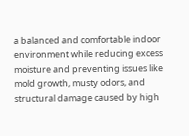a balanced and comfortable indoor environment while reducing excess moisture and preventing issues like mold growth, musty odors, and structural damage caused by high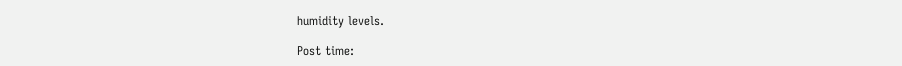humidity levels.

Post time: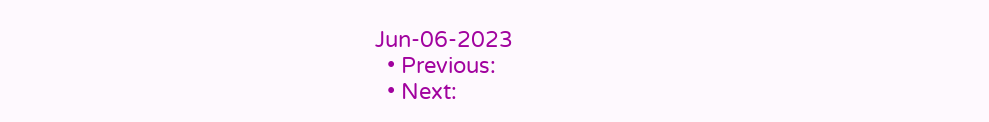Jun-06-2023
  • Previous:
  • Next: